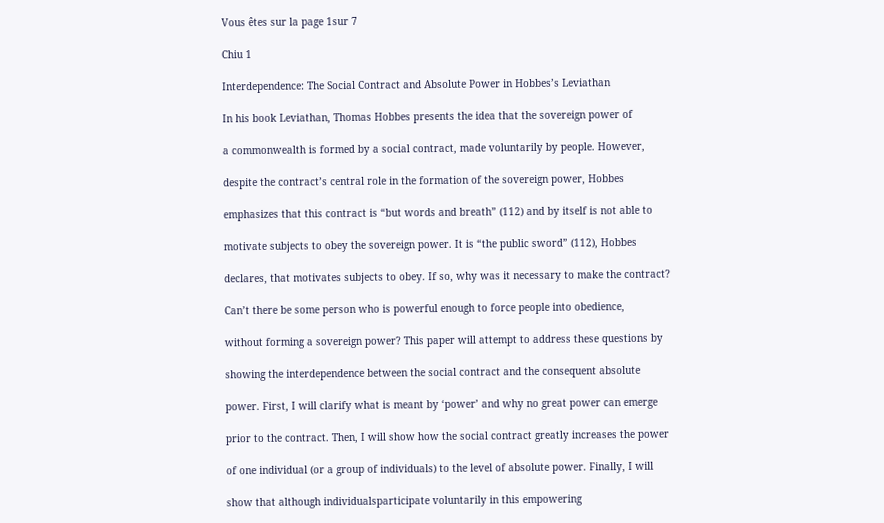Vous êtes sur la page 1sur 7

Chiu 1

Interdependence: The Social Contract and Absolute Power in Hobbes’s Leviathan

In his book Leviathan, Thomas Hobbes presents the idea that the sovereign power of

a commonwealth is formed by a social contract, made voluntarily by people. However,

despite the contract’s central role in the formation of the sovereign power, Hobbes

emphasizes that this contract is “but words and breath” (112) and by itself is not able to

motivate subjects to obey the sovereign power. It is “the public sword” (112), Hobbes

declares, that motivates subjects to obey. If so, why was it necessary to make the contract?

Can’t there be some person who is powerful enough to force people into obedience,

without forming a sovereign power? This paper will attempt to address these questions by

showing the interdependence between the social contract and the consequent absolute

power. First, I will clarify what is meant by ‘power’ and why no great power can emerge

prior to the contract. Then, I will show how the social contract greatly increases the power

of one individual (or a group of individuals) to the level of absolute power. Finally, I will

show that although individualsparticipate voluntarily in this empowering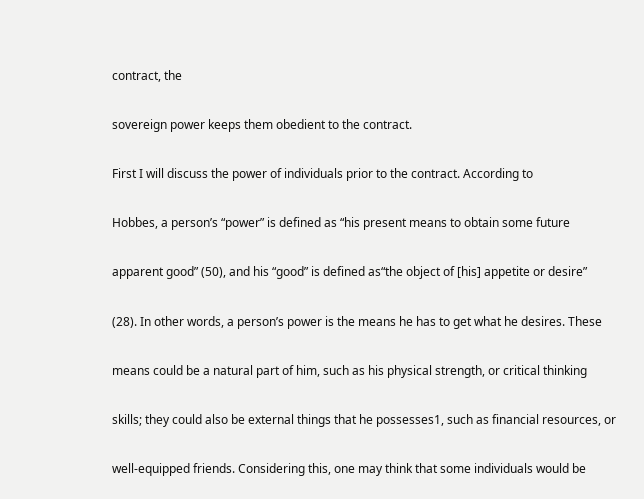contract, the

sovereign power keeps them obedient to the contract.

First I will discuss the power of individuals prior to the contract. According to

Hobbes, a person’s “power” is defined as “his present means to obtain some future

apparent good” (50), and his “good” is defined as“the object of [his] appetite or desire”

(28). In other words, a person’s power is the means he has to get what he desires. These

means could be a natural part of him, such as his physical strength, or critical thinking

skills; they could also be external things that he possesses1, such as financial resources, or

well-equipped friends. Considering this, one may think that some individuals would be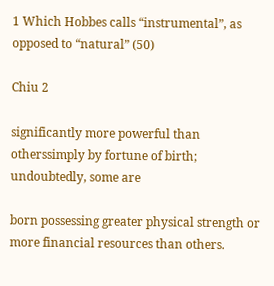1 Which Hobbes calls “instrumental”, as opposed to “natural” (50)

Chiu 2

significantly more powerful than otherssimply by fortune of birth; undoubtedly, some are

born possessing greater physical strength or more financial resources than others.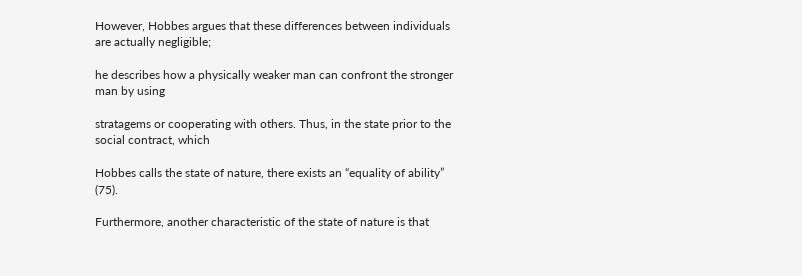However, Hobbes argues that these differences between individuals are actually negligible;

he describes how a physically weaker man can confront the stronger man by using

stratagems or cooperating with others. Thus, in the state prior to the social contract, which

Hobbes calls the state of nature, there exists an “equality of ability” (75).

Furthermore, another characteristic of the state of nature is that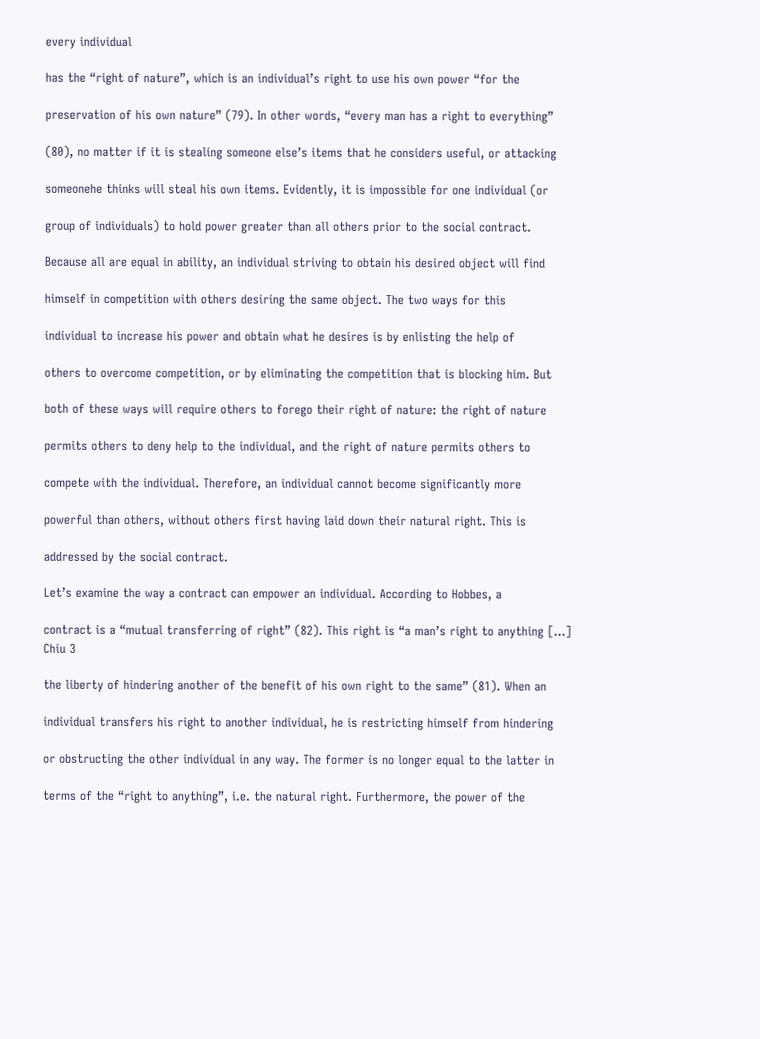every individual

has the “right of nature”, which is an individual’s right to use his own power “for the

preservation of his own nature” (79). In other words, “every man has a right to everything”

(80), no matter if it is stealing someone else’s items that he considers useful, or attacking

someonehe thinks will steal his own items. Evidently, it is impossible for one individual (or

group of individuals) to hold power greater than all others prior to the social contract.

Because all are equal in ability, an individual striving to obtain his desired object will find

himself in competition with others desiring the same object. The two ways for this

individual to increase his power and obtain what he desires is by enlisting the help of

others to overcome competition, or by eliminating the competition that is blocking him. But

both of these ways will require others to forego their right of nature: the right of nature

permits others to deny help to the individual, and the right of nature permits others to

compete with the individual. Therefore, an individual cannot become significantly more

powerful than others, without others first having laid down their natural right. This is

addressed by the social contract.

Let’s examine the way a contract can empower an individual. According to Hobbes, a

contract is a “mutual transferring of right” (82). This right is “a man’s right to anything […]
Chiu 3

the liberty of hindering another of the benefit of his own right to the same” (81). When an

individual transfers his right to another individual, he is restricting himself from hindering

or obstructing the other individual in any way. The former is no longer equal to the latter in

terms of the “right to anything”, i.e. the natural right. Furthermore, the power of the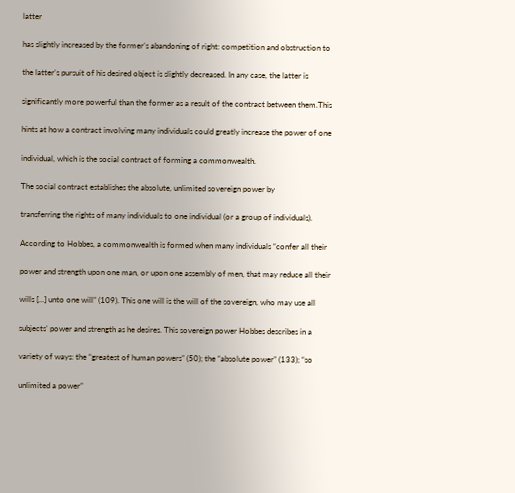latter

has slightly increased by the former’s abandoning of right: competition and obstruction to

the latter’s pursuit of his desired object is slightly decreased. In any case, the latter is

significantly more powerful than the former as a result of the contract between them.This

hints at how a contract involving many individuals could greatly increase the power of one

individual, which is the social contract of forming a commonwealth.

The social contract establishes the absolute, unlimited sovereign power by

transferring the rights of many individuals to one individual (or a group of individuals).

According to Hobbes, a commonwealth is formed when many individuals “confer all their

power and strength upon one man, or upon one assembly of men, that may reduce all their

wills […] unto one will” (109). This one will is the will of the sovereign, who may use all

subjects’ power and strength as he desires. This sovereign power Hobbes describes in a

variety of ways: the “greatest of human powers” (50); the “absolute power” (133); “so

unlimited a power”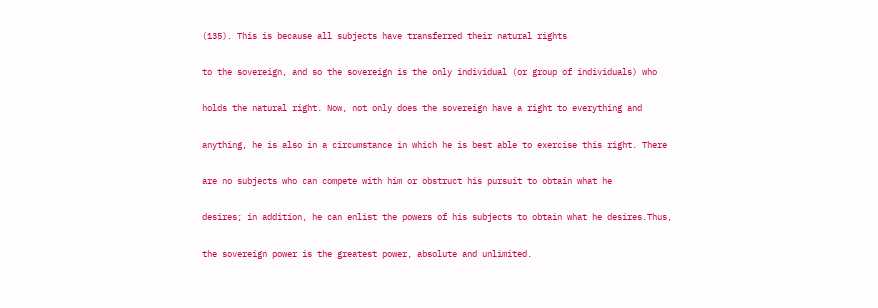(135). This is because all subjects have transferred their natural rights

to the sovereign, and so the sovereign is the only individual (or group of individuals) who

holds the natural right. Now, not only does the sovereign have a right to everything and

anything, he is also in a circumstance in which he is best able to exercise this right. There

are no subjects who can compete with him or obstruct his pursuit to obtain what he

desires; in addition, he can enlist the powers of his subjects to obtain what he desires.Thus,

the sovereign power is the greatest power, absolute and unlimited.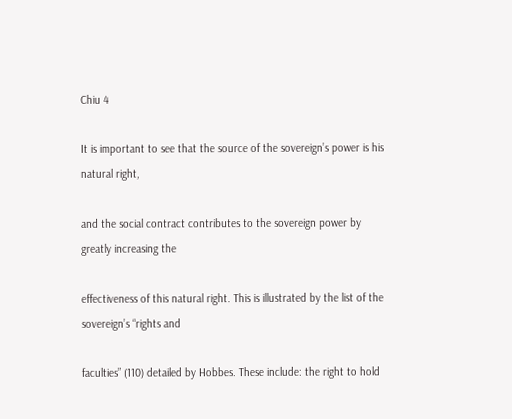Chiu 4

It is important to see that the source of the sovereign’s power is his natural right,

and the social contract contributes to the sovereign power by greatly increasing the

effectiveness of this natural right. This is illustrated by the list of the sovereign’s “rights and

faculties” (110) detailed by Hobbes. These include: the right to hold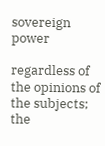sovereign power

regardless of the opinions of the subjects; the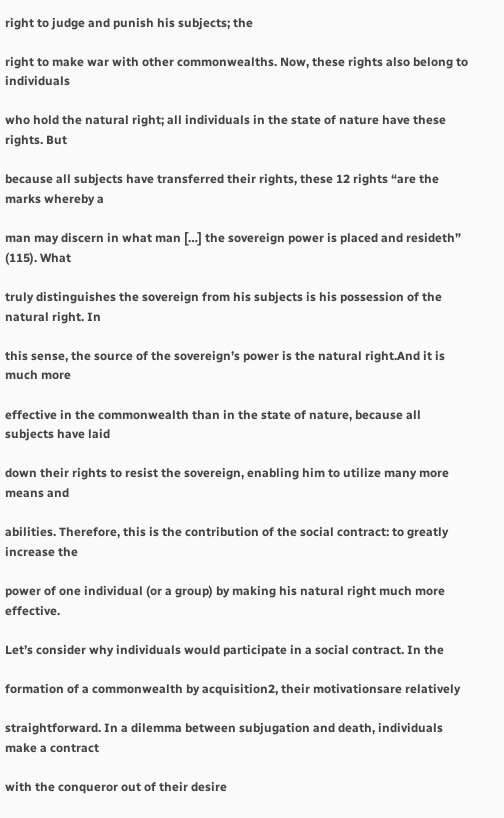right to judge and punish his subjects; the

right to make war with other commonwealths. Now, these rights also belong to individuals

who hold the natural right; all individuals in the state of nature have these rights. But

because all subjects have transferred their rights, these 12 rights “are the marks whereby a

man may discern in what man […] the sovereign power is placed and resideth” (115). What

truly distinguishes the sovereign from his subjects is his possession of the natural right. In

this sense, the source of the sovereign’s power is the natural right.And it is much more

effective in the commonwealth than in the state of nature, because all subjects have laid

down their rights to resist the sovereign, enabling him to utilize many more means and

abilities. Therefore, this is the contribution of the social contract: to greatly increase the

power of one individual (or a group) by making his natural right much more effective.

Let’s consider why individuals would participate in a social contract. In the

formation of a commonwealth by acquisition2, their motivationsare relatively

straightforward. In a dilemma between subjugation and death, individuals make a contract

with the conqueror out of their desire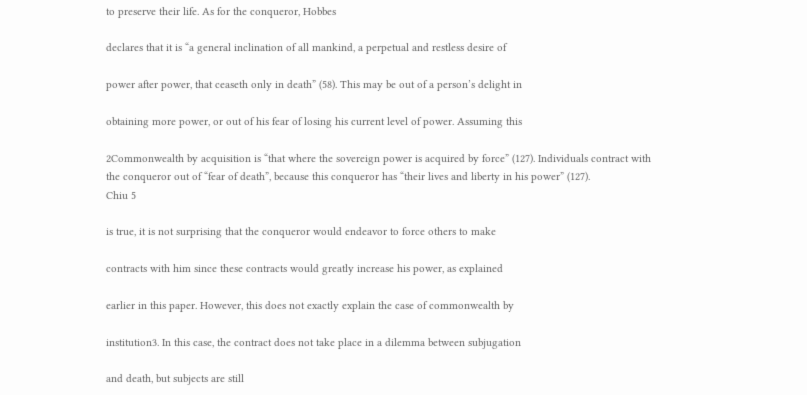to preserve their life. As for the conqueror, Hobbes

declares that it is “a general inclination of all mankind, a perpetual and restless desire of

power after power, that ceaseth only in death” (58). This may be out of a person’s delight in

obtaining more power, or out of his fear of losing his current level of power. Assuming this

2Commonwealth by acquisition is “that where the sovereign power is acquired by force” (127). Individuals contract with
the conqueror out of “fear of death”, because this conqueror has “their lives and liberty in his power” (127).
Chiu 5

is true, it is not surprising that the conqueror would endeavor to force others to make

contracts with him since these contracts would greatly increase his power, as explained

earlier in this paper. However, this does not exactly explain the case of commonwealth by

institution3. In this case, the contract does not take place in a dilemma between subjugation

and death, but subjects are still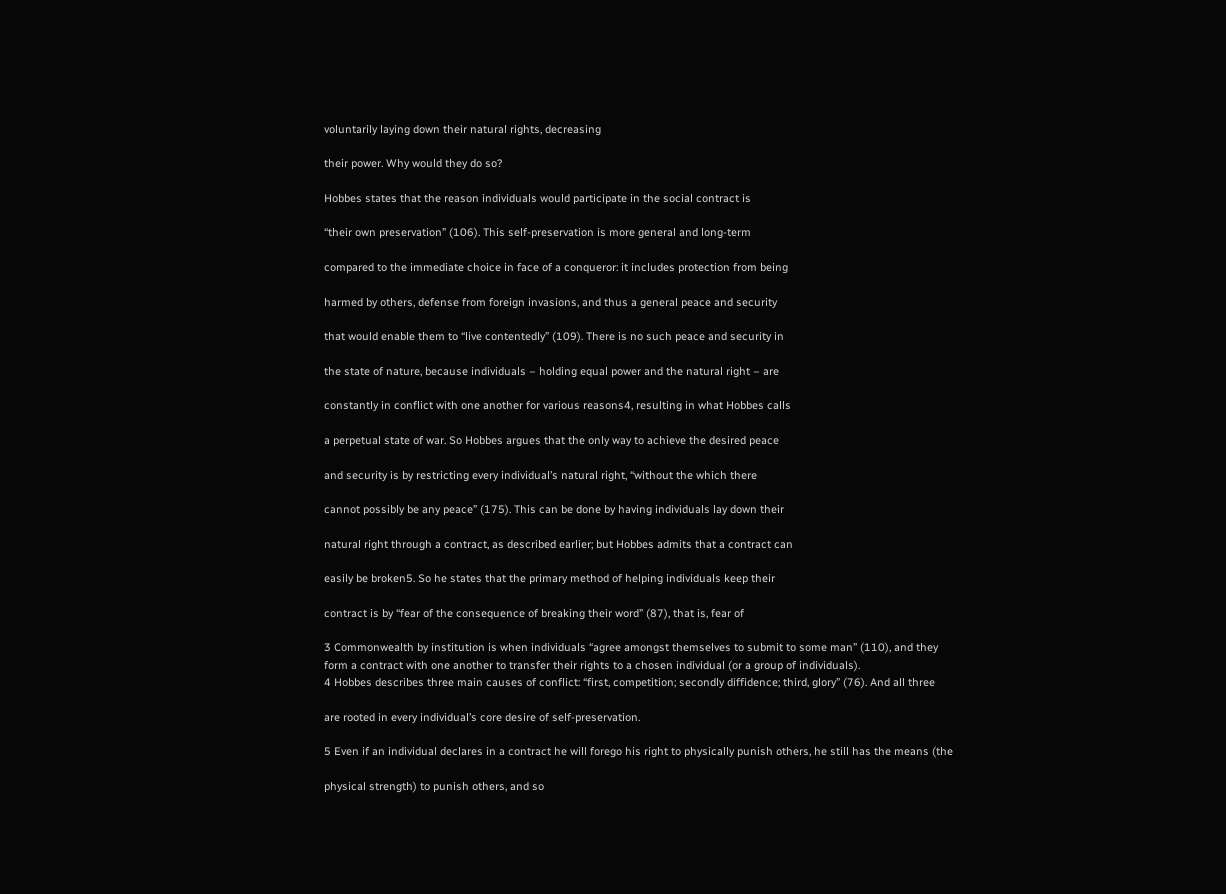voluntarily laying down their natural rights, decreasing

their power. Why would they do so?

Hobbes states that the reason individuals would participate in the social contract is

“their own preservation” (106). This self-preservation is more general and long-term

compared to the immediate choice in face of a conqueror: it includes protection from being

harmed by others, defense from foreign invasions, and thus a general peace and security

that would enable them to “live contentedly” (109). There is no such peace and security in

the state of nature, because individuals – holding equal power and the natural right – are

constantly in conflict with one another for various reasons4, resulting in what Hobbes calls

a perpetual state of war. So Hobbes argues that the only way to achieve the desired peace

and security is by restricting every individual’s natural right, “without the which there

cannot possibly be any peace” (175). This can be done by having individuals lay down their

natural right through a contract, as described earlier; but Hobbes admits that a contract can

easily be broken5. So he states that the primary method of helping individuals keep their

contract is by “fear of the consequence of breaking their word” (87), that is, fear of

3 Commonwealth by institution is when individuals “agree amongst themselves to submit to some man” (110), and they
form a contract with one another to transfer their rights to a chosen individual (or a group of individuals).
4 Hobbes describes three main causes of conflict: “first, competition; secondly diffidence; third, glory” (76). And all three

are rooted in every individual’s core desire of self-preservation.

5 Even if an individual declares in a contract he will forego his right to physically punish others, he still has the means (the

physical strength) to punish others, and so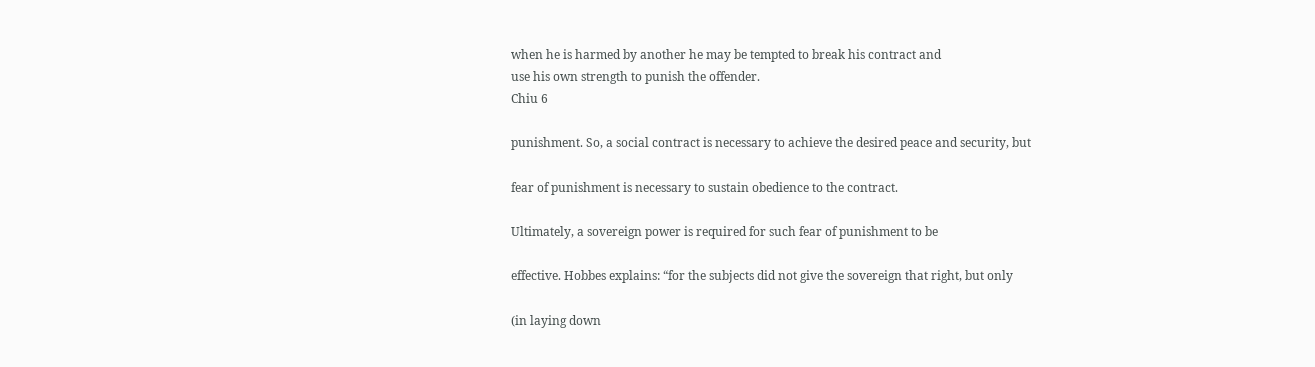when he is harmed by another he may be tempted to break his contract and
use his own strength to punish the offender.
Chiu 6

punishment. So, a social contract is necessary to achieve the desired peace and security, but

fear of punishment is necessary to sustain obedience to the contract.

Ultimately, a sovereign power is required for such fear of punishment to be

effective. Hobbes explains: “for the subjects did not give the sovereign that right, but only

(in laying down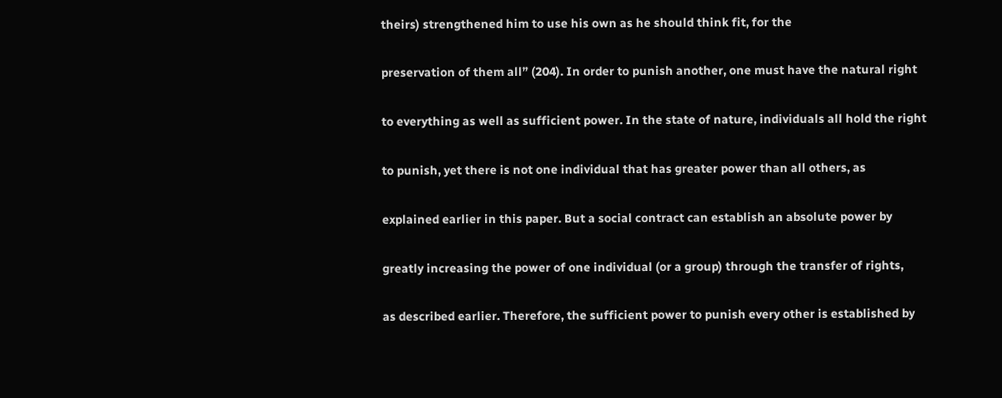theirs) strengthened him to use his own as he should think fit, for the

preservation of them all” (204). In order to punish another, one must have the natural right

to everything as well as sufficient power. In the state of nature, individuals all hold the right

to punish, yet there is not one individual that has greater power than all others, as

explained earlier in this paper. But a social contract can establish an absolute power by

greatly increasing the power of one individual (or a group) through the transfer of rights,

as described earlier. Therefore, the sufficient power to punish every other is established by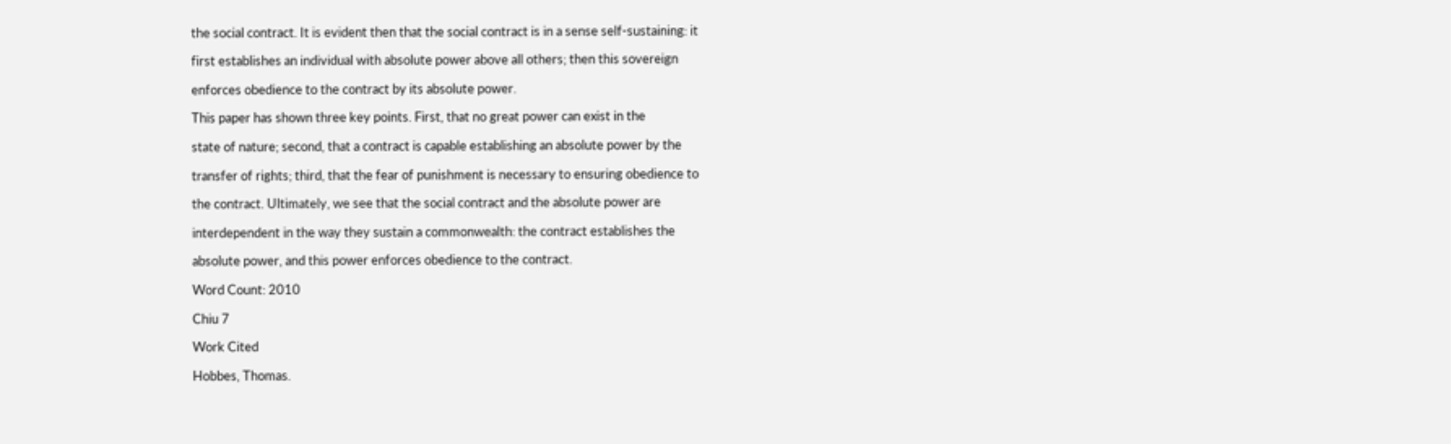the social contract. It is evident then that the social contract is in a sense self-sustaining: it

first establishes an individual with absolute power above all others; then this sovereign

enforces obedience to the contract by its absolute power.

This paper has shown three key points. First, that no great power can exist in the

state of nature; second, that a contract is capable establishing an absolute power by the

transfer of rights; third, that the fear of punishment is necessary to ensuring obedience to

the contract. Ultimately, we see that the social contract and the absolute power are

interdependent in the way they sustain a commonwealth: the contract establishes the

absolute power, and this power enforces obedience to the contract.

Word Count: 2010

Chiu 7

Work Cited

Hobbes, Thomas.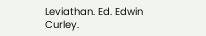Leviathan. Ed. Edwin Curley.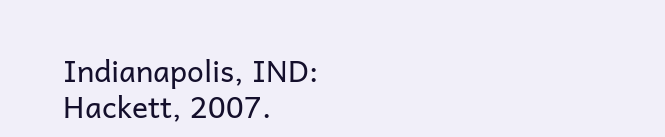Indianapolis, IND: Hackett, 2007.